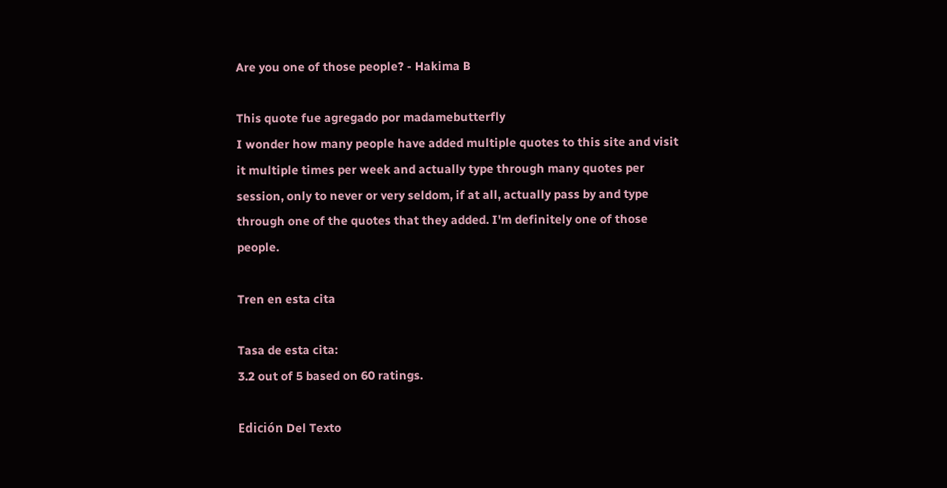Are you one of those people? - Hakima B

This quote fue agregado por madamebutterfly
I wonder how many people have added multiple quotes to this site and visit it multiple times per week and actually type through many quotes per session, only to never or very seldom, if at all, actually pass by and type through one of the quotes that they added. I'm definitely one of those people.

Tren en esta cita

Tasa de esta cita:
3.2 out of 5 based on 60 ratings.

Edición Del Texto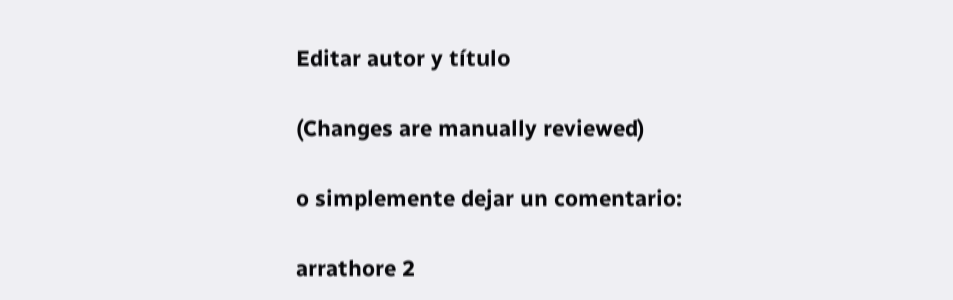Editar autor y título

(Changes are manually reviewed)

o simplemente dejar un comentario:

arrathore 2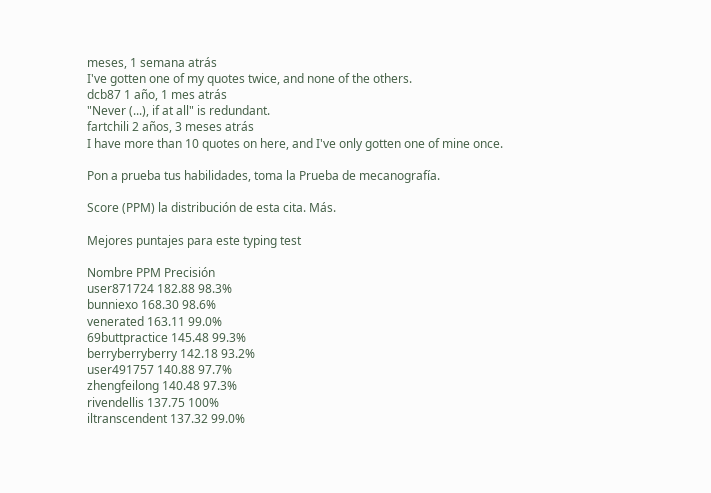meses, 1 semana atrás
I've gotten one of my quotes twice, and none of the others.
dcb87 1 año, 1 mes atrás
"Never (...), if at all" is redundant.
fartchili 2 años, 3 meses atrás
I have more than 10 quotes on here, and I've only gotten one of mine once.

Pon a prueba tus habilidades, toma la Prueba de mecanografía.

Score (PPM) la distribución de esta cita. Más.

Mejores puntajes para este typing test

Nombre PPM Precisión
user871724 182.88 98.3%
bunniexo 168.30 98.6%
venerated 163.11 99.0%
69buttpractice 145.48 99.3%
berryberryberry 142.18 93.2%
user491757 140.88 97.7%
zhengfeilong 140.48 97.3%
rivendellis 137.75 100%
iltranscendent 137.32 99.0%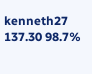kenneth27 137.30 98.7%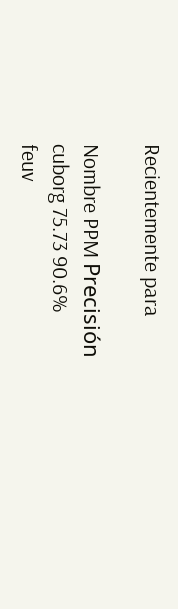Recientemente para

Nombre PPM Precisión
cuborg 75.73 90.6%
feuv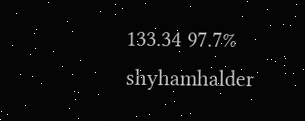133.34 97.7%
shyhamhalder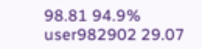98.81 94.9%
user982902 29.07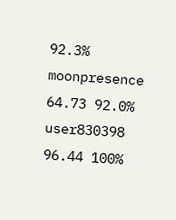92.3%
moonpresence 64.73 92.0%
user830398 96.44 100%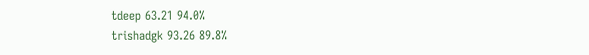tdeep 63.21 94.0%
trishadgk 93.26 89.8%